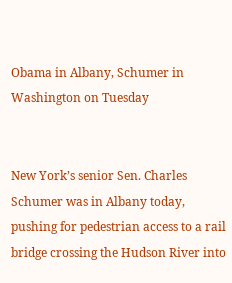Obama in Albany, Schumer in Washington on Tuesday


New York’s senior Sen. Charles Schumer was in Albany today, pushing for pedestrian access to a rail bridge crossing the Hudson River into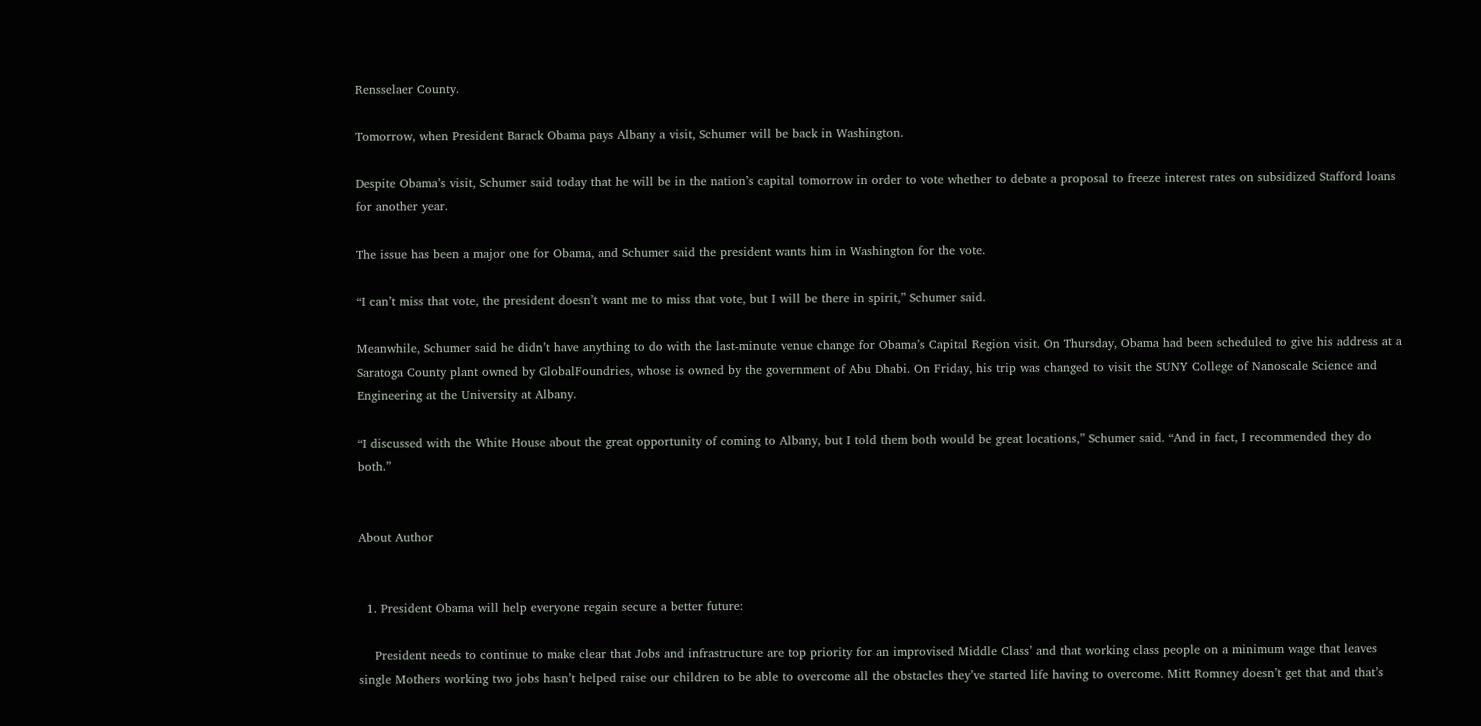Rensselaer County.

Tomorrow, when President Barack Obama pays Albany a visit, Schumer will be back in Washington.

Despite Obama’s visit, Schumer said today that he will be in the nation’s capital tomorrow in order to vote whether to debate a proposal to freeze interest rates on subsidized Stafford loans for another year.

The issue has been a major one for Obama, and Schumer said the president wants him in Washington for the vote.

“I can’t miss that vote, the president doesn’t want me to miss that vote, but I will be there in spirit,” Schumer said.

Meanwhile, Schumer said he didn’t have anything to do with the last-minute venue change for Obama’s Capital Region visit. On Thursday, Obama had been scheduled to give his address at a Saratoga County plant owned by GlobalFoundries, whose is owned by the government of Abu Dhabi. On Friday, his trip was changed to visit the SUNY College of Nanoscale Science and Engineering at the University at Albany.

“I discussed with the White House about the great opportunity of coming to Albany, but I told them both would be great locations,” Schumer said. “And in fact, I recommended they do both.”


About Author


  1. President Obama will help everyone regain secure a better future:

    President needs to continue to make clear that Jobs and infrastructure are top priority for an improvised Middle Class’ and that working class people on a minimum wage that leaves single Mothers working two jobs hasn’t helped raise our children to be able to overcome all the obstacles they’ve started life having to overcome. Mitt Romney doesn’t get that and that’s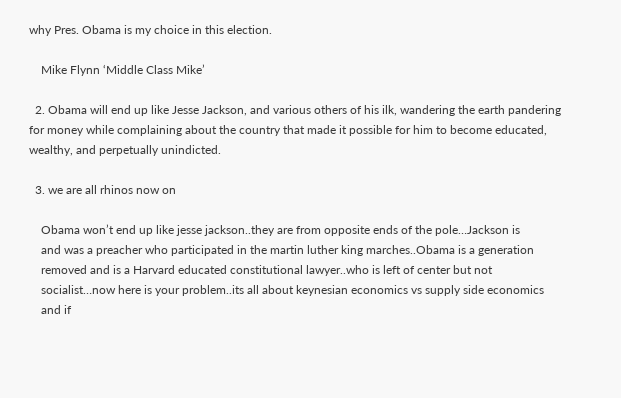why Pres. Obama is my choice in this election.

    Mike Flynn ‘Middle Class Mike’

  2. Obama will end up like Jesse Jackson, and various others of his ilk, wandering the earth pandering for money while complaining about the country that made it possible for him to become educated, wealthy, and perpetually unindicted.

  3. we are all rhinos now on

    Obama won’t end up like jesse jackson..they are from opposite ends of the pole…Jackson is
    and was a preacher who participated in the martin luther king marches..Obama is a generation
    removed and is a Harvard educated constitutional lawyer..who is left of center but not
    socialist…now here is your problem..its all about keynesian economics vs supply side economics
    and if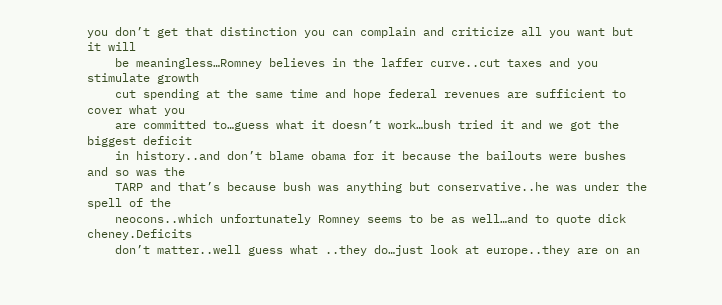you don’t get that distinction you can complain and criticize all you want but it will
    be meaningless…Romney believes in the laffer curve..cut taxes and you stimulate growth
    cut spending at the same time and hope federal revenues are sufficient to cover what you
    are committed to…guess what it doesn’t work…bush tried it and we got the biggest deficit
    in history..and don’t blame obama for it because the bailouts were bushes and so was the
    TARP and that’s because bush was anything but conservative..he was under the spell of the
    neocons..which unfortunately Romney seems to be as well…and to quote dick cheney.Deficits
    don’t matter..well guess what ..they do…just look at europe..they are on an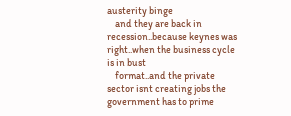austerity binge
    and they are back in recession..because keynes was right..when the business cycle is in bust
    format..and the private sector isnt creating jobs the government has to prime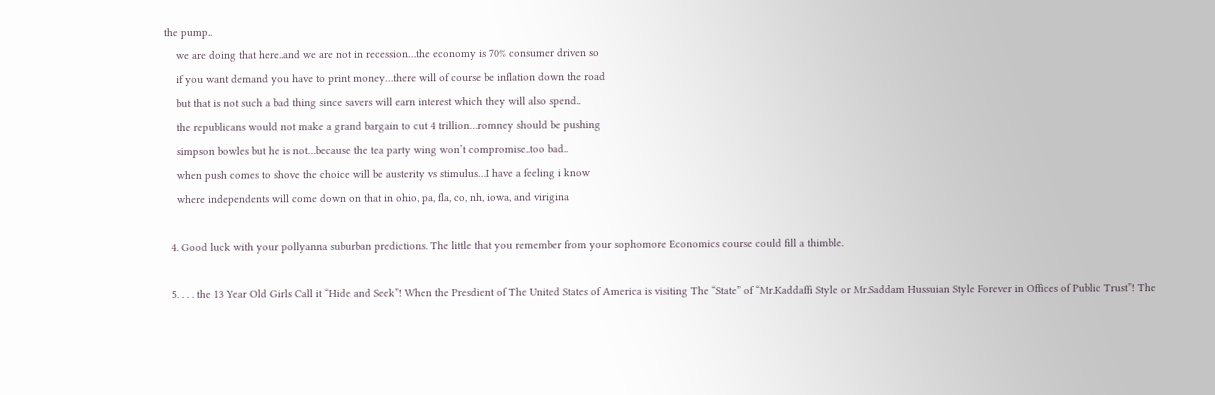the pump..
    we are doing that here..and we are not in recession…the economy is 70% consumer driven so
    if you want demand you have to print money…there will of course be inflation down the road
    but that is not such a bad thing since savers will earn interest which they will also spend..
    the republicans would not make a grand bargain to cut 4 trillion…romney should be pushing
    simpson bowles but he is not…because the tea party wing won’t compromise..too bad..
    when push comes to shove the choice will be austerity vs stimulus…I have a feeling i know
    where independents will come down on that in ohio, pa, fla, co, nh, iowa, and virigina

  4. Good luck with your pollyanna suburban predictions. The little that you remember from your sophomore Economics course could fill a thimble.

  5. . . . the 13 Year Old Girls Call it “Hide and Seek”! When the Presdient of The United States of America is visiting The “State” of “Mr.Kaddaffi Style or Mr.Saddam Hussuian Style Forever in Offices of Public Trust”! The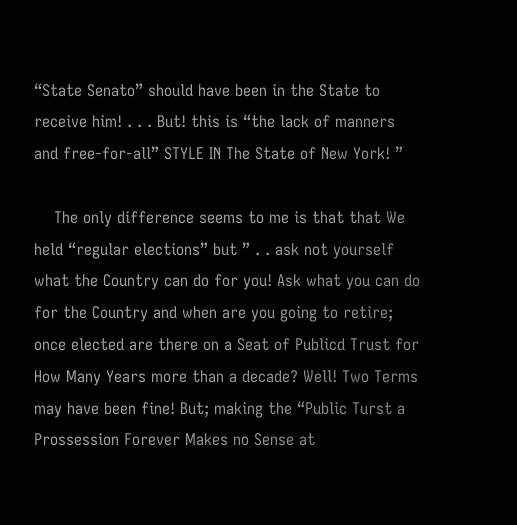“State Senato” should have been in the State to receive him! . . . But! this is “the lack of manners and free-for-all” STYLE IN The State of New York! ”

    The only difference seems to me is that that We held “regular elections” but ” . . ask not yourself what the Country can do for you! Ask what you can do for the Country and when are you going to retire; once elected are there on a Seat of Publicd Trust for How Many Years more than a decade? Well! Two Terms may have been fine! But; making the “Public Turst a Prossession Forever Makes no Sense at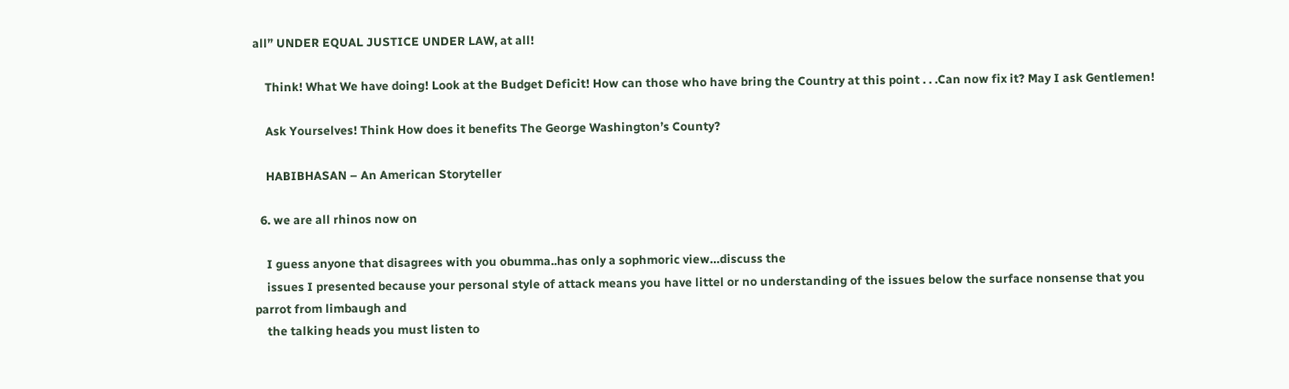all” UNDER EQUAL JUSTICE UNDER LAW, at all!

    Think! What We have doing! Look at the Budget Deficit! How can those who have bring the Country at this point . . .Can now fix it? May I ask Gentlemen!

    Ask Yourselves! Think How does it benefits The George Washington’s County?

    HABIBHASAN – An American Storyteller

  6. we are all rhinos now on

    I guess anyone that disagrees with you obumma..has only a sophmoric view…discuss the
    issues I presented because your personal style of attack means you have littel or no understanding of the issues below the surface nonsense that you parrot from limbaugh and
    the talking heads you must listen to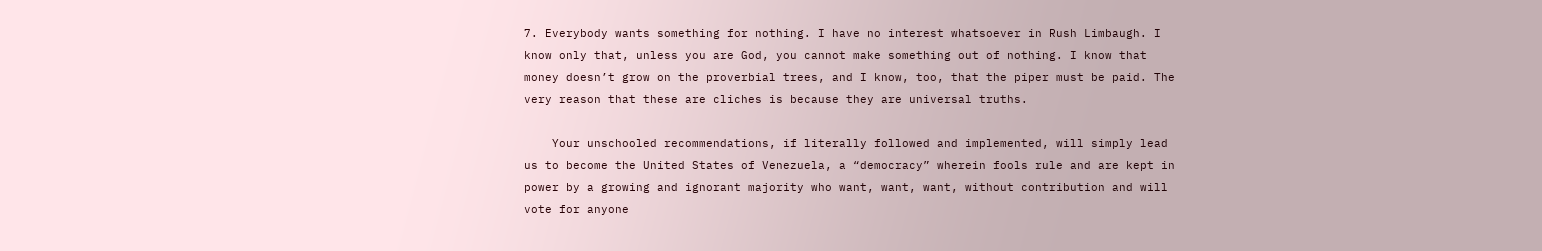7. Everybody wants something for nothing. I have no interest whatsoever in Rush Limbaugh. I know only that, unless you are God, you cannot make something out of nothing. I know that money doesn’t grow on the proverbial trees, and I know, too, that the piper must be paid. The very reason that these are cliches is because they are universal truths.

    Your unschooled recommendations, if literally followed and implemented, will simply lead us to become the United States of Venezuela, a “democracy” wherein fools rule and are kept in power by a growing and ignorant majority who want, want, want, without contribution and will vote for anyone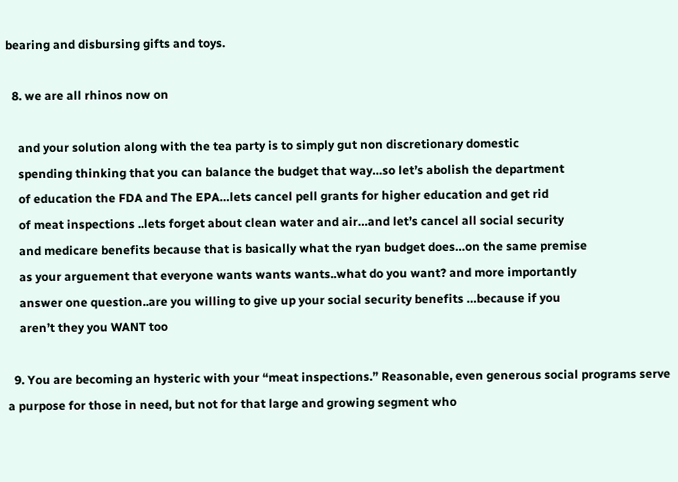bearing and disbursing gifts and toys.

  8. we are all rhinos now on

    and your solution along with the tea party is to simply gut non discretionary domestic
    spending thinking that you can balance the budget that way…so let’s abolish the department
    of education the FDA and The EPA…lets cancel pell grants for higher education and get rid
    of meat inspections ..lets forget about clean water and air…and let’s cancel all social security
    and medicare benefits because that is basically what the ryan budget does…on the same premise
    as your arguement that everyone wants wants wants..what do you want? and more importantly
    answer one question..are you willing to give up your social security benefits …because if you
    aren’t they you WANT too

  9. You are becoming an hysteric with your “meat inspections.” Reasonable, even generous social programs serve a purpose for those in need, but not for that large and growing segment who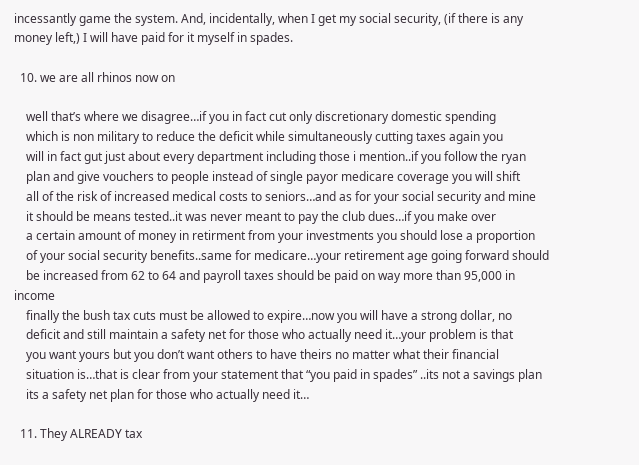incessantly game the system. And, incidentally, when I get my social security, (if there is any money left,) I will have paid for it myself in spades.

  10. we are all rhinos now on

    well that’s where we disagree…if you in fact cut only discretionary domestic spending
    which is non military to reduce the deficit while simultaneously cutting taxes again you
    will in fact gut just about every department including those i mention..if you follow the ryan
    plan and give vouchers to people instead of single payor medicare coverage you will shift
    all of the risk of increased medical costs to seniors…and as for your social security and mine
    it should be means tested..it was never meant to pay the club dues…if you make over
    a certain amount of money in retirment from your investments you should lose a proportion
    of your social security benefits..same for medicare…your retirement age going forward should
    be increased from 62 to 64 and payroll taxes should be paid on way more than 95,000 in income
    finally the bush tax cuts must be allowed to expire…now you will have a strong dollar, no
    deficit and still maintain a safety net for those who actually need it…your problem is that
    you want yours but you don’t want others to have theirs no matter what their financial
    situation is…that is clear from your statement that “you paid in spades” ..its not a savings plan
    its a safety net plan for those who actually need it…

  11. They ALREADY tax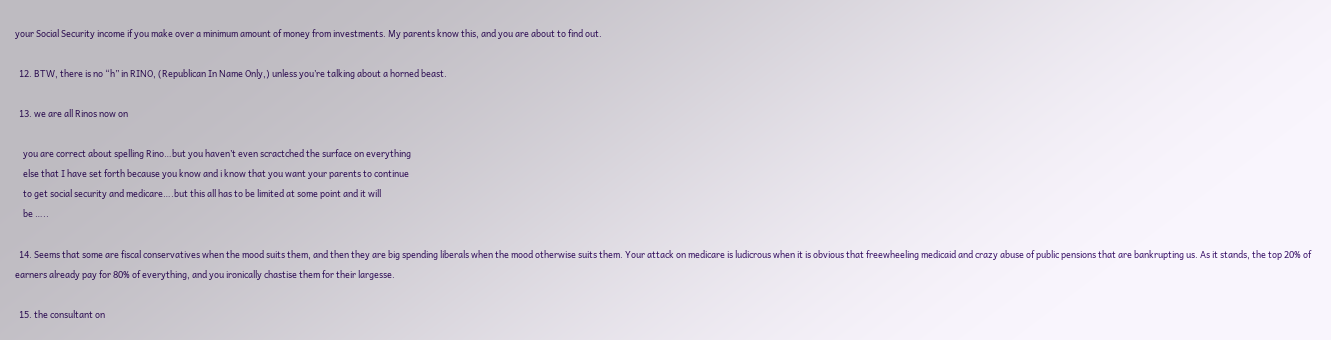your Social Security income if you make over a minimum amount of money from investments. My parents know this, and you are about to find out.

  12. BTW, there is no “h” in RINO, (Republican In Name Only,) unless you’re talking about a horned beast.

  13. we are all Rinos now on

    you are correct about spelling Rino…but you haven’t even scractched the surface on everything
    else that I have set forth because you know and i know that you want your parents to continue
    to get social security and medicare….but this all has to be limited at some point and it will
    be …..

  14. Seems that some are fiscal conservatives when the mood suits them, and then they are big spending liberals when the mood otherwise suits them. Your attack on medicare is ludicrous when it is obvious that freewheeling medicaid and crazy abuse of public pensions that are bankrupting us. As it stands, the top 20% of earners already pay for 80% of everything, and you ironically chastise them for their largesse.

  15. the consultant on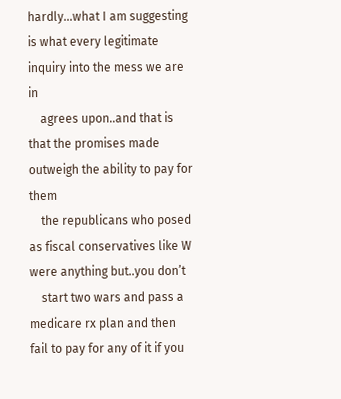hardly…what I am suggesting is what every legitimate inquiry into the mess we are in
    agrees upon..and that is that the promises made outweigh the ability to pay for them
    the republicans who posed as fiscal conservatives like W were anything but..you don’t
    start two wars and pass a medicare rx plan and then fail to pay for any of it if you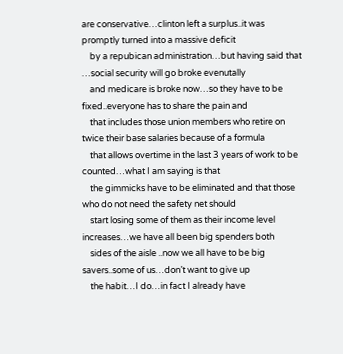are conservative…clinton left a surplus..it was promptly turned into a massive deficit
    by a repubican administration…but having said that …social security will go broke evenutally
    and medicare is broke now…so they have to be fixed..everyone has to share the pain and
    that includes those union members who retire on twice their base salaries because of a formula
    that allows overtime in the last 3 years of work to be counted…what I am saying is that
    the gimmicks have to be eliminated and that those who do not need the safety net should
    start losing some of them as their income level increases…we have all been big spenders both
    sides of the aisle ..now we all have to be big savers..some of us…don’t want to give up
    the habit…I do…in fact I already have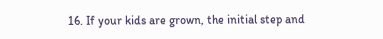16. If your kids are grown, the initial step and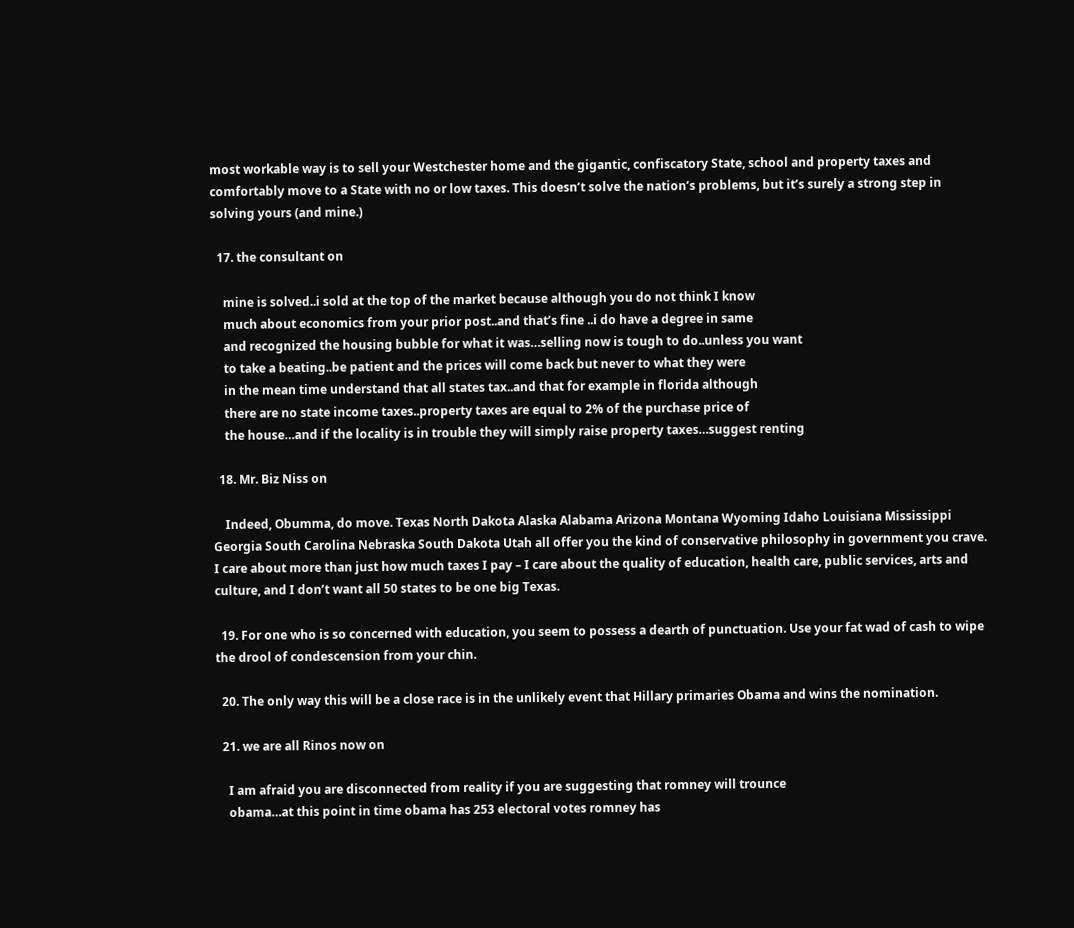most workable way is to sell your Westchester home and the gigantic, confiscatory State, school and property taxes and comfortably move to a State with no or low taxes. This doesn’t solve the nation’s problems, but it’s surely a strong step in solving yours (and mine.)

  17. the consultant on

    mine is solved..i sold at the top of the market because although you do not think I know
    much about economics from your prior post..and that’s fine ..i do have a degree in same
    and recognized the housing bubble for what it was…selling now is tough to do..unless you want
    to take a beating..be patient and the prices will come back but never to what they were
    in the mean time understand that all states tax..and that for example in florida although
    there are no state income taxes..property taxes are equal to 2% of the purchase price of
    the house…and if the locality is in trouble they will simply raise property taxes…suggest renting

  18. Mr. Biz Niss on

    Indeed, Obumma, do move. Texas North Dakota Alaska Alabama Arizona Montana Wyoming Idaho Louisiana Mississippi Georgia South Carolina Nebraska South Dakota Utah all offer you the kind of conservative philosophy in government you crave. I care about more than just how much taxes I pay – I care about the quality of education, health care, public services, arts and culture, and I don’t want all 50 states to be one big Texas.

  19. For one who is so concerned with education, you seem to possess a dearth of punctuation. Use your fat wad of cash to wipe the drool of condescension from your chin.

  20. The only way this will be a close race is in the unlikely event that Hillary primaries Obama and wins the nomination.

  21. we are all Rinos now on

    I am afraid you are disconnected from reality if you are suggesting that romney will trounce
    obama…at this point in time obama has 253 electoral votes romney has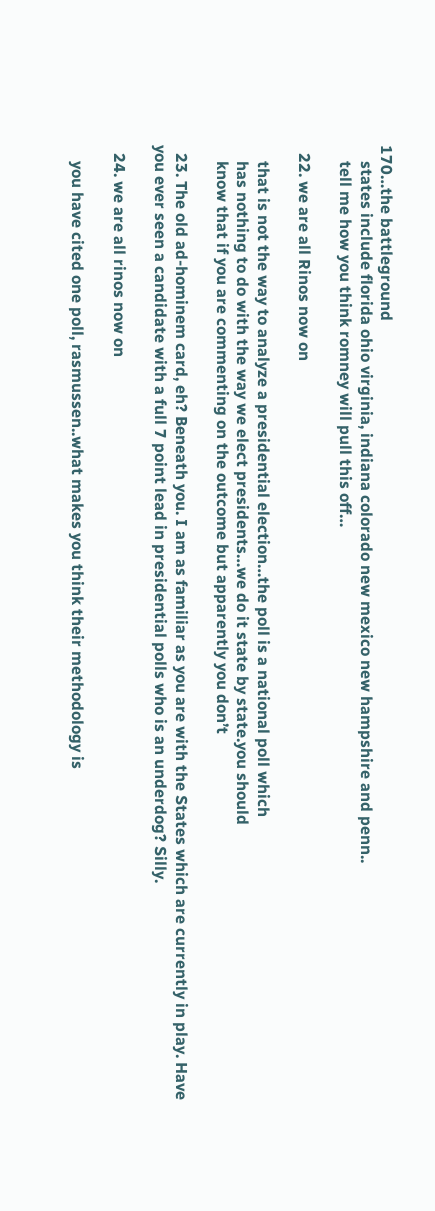170…the battleground
    states include florida ohio virginia, indiana colorado new mexico new hampshire and penn..
    tell me how you think romney will pull this off…

  22. we are all Rinos now on

    that is not the way to analyze a presidential election…the poll is a national poll which
    has nothing to do with the way we elect presidents…we do it state by state.you should
    know that if you are commenting on the outcome but apparently you don’t

  23. The old ad-hominem card, eh? Beneath you. I am as familiar as you are with the States which are currently in play. Have you ever seen a candidate with a full 7 point lead in presidential polls who is an underdog? Silly.

  24. we are all rinos now on

    you have cited one poll, rasmussen..what makes you think their methodology is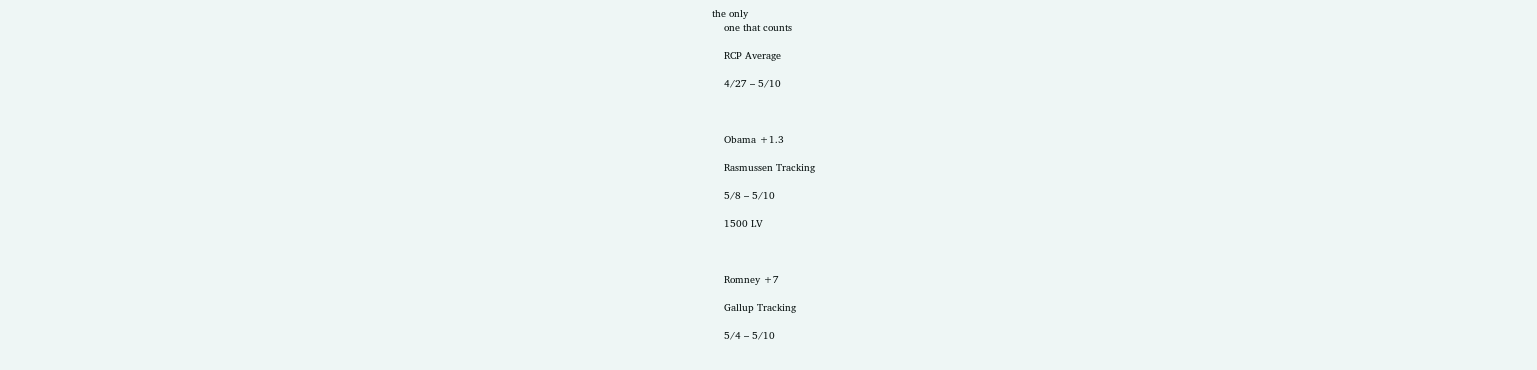the only
    one that counts

    RCP Average

    4/27 – 5/10



    Obama +1.3

    Rasmussen Tracking

    5/8 – 5/10

    1500 LV



    Romney +7

    Gallup Tracking

    5/4 – 5/10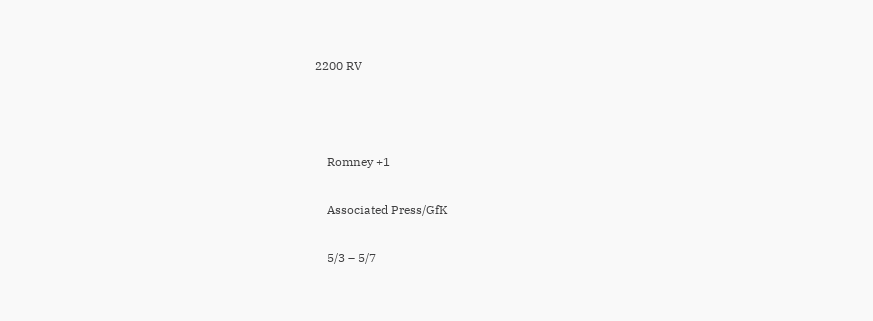2200 RV



    Romney +1

    Associated Press/GfK

    5/3 – 5/7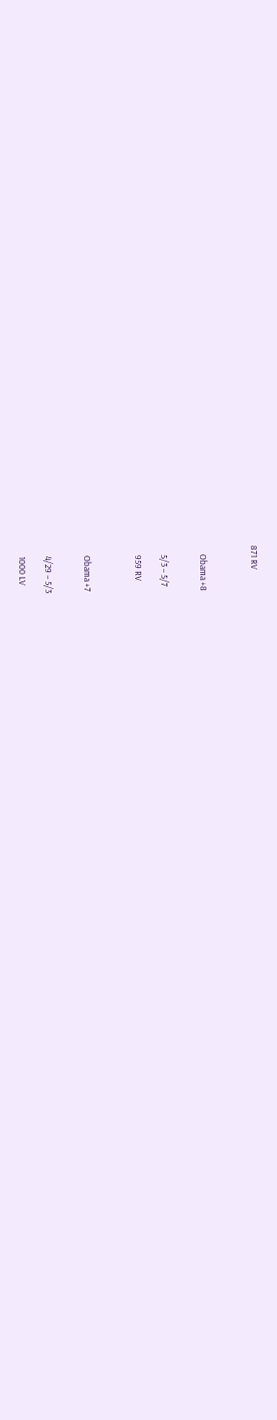871 RV



    Obama +8


    5/3 – 5/7

    959 RV



    Obama +7


    4/29 – 5/3

    1000 LV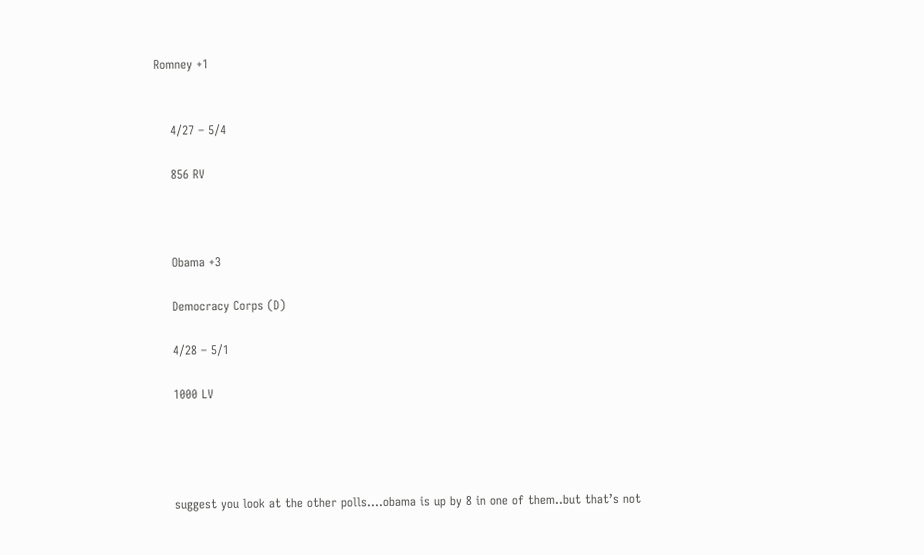Romney +1


    4/27 – 5/4

    856 RV



    Obama +3

    Democracy Corps (D)

    4/28 – 5/1

    1000 LV




    suggest you look at the other polls….obama is up by 8 in one of them..but that’s not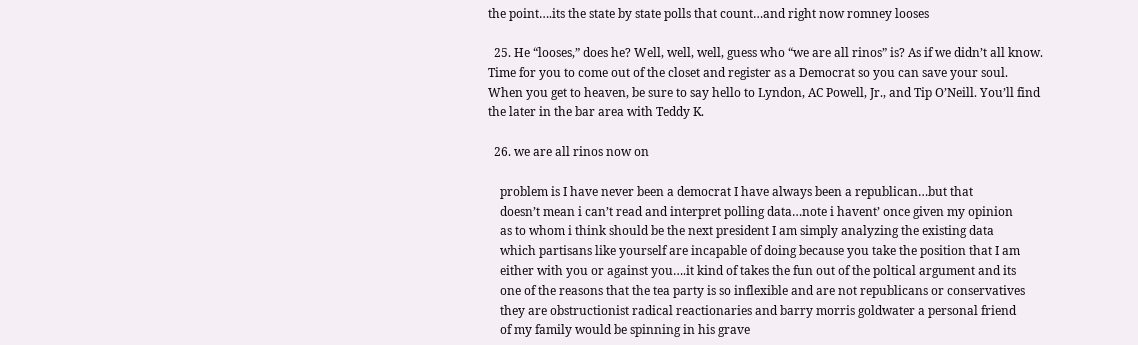the point….its the state by state polls that count…and right now romney looses

  25. He “looses,” does he? Well, well, well, guess who “we are all rinos” is? As if we didn’t all know. Time for you to come out of the closet and register as a Democrat so you can save your soul. When you get to heaven, be sure to say hello to Lyndon, AC Powell, Jr., and Tip O’Neill. You’ll find the later in the bar area with Teddy K.

  26. we are all rinos now on

    problem is I have never been a democrat I have always been a republican…but that
    doesn’t mean i can’t read and interpret polling data…note i havent’ once given my opinion
    as to whom i think should be the next president I am simply analyzing the existing data
    which partisans like yourself are incapable of doing because you take the position that I am
    either with you or against you….it kind of takes the fun out of the poltical argument and its
    one of the reasons that the tea party is so inflexible and are not republicans or conservatives
    they are obstructionist radical reactionaries and barry morris goldwater a personal friend
    of my family would be spinning in his grave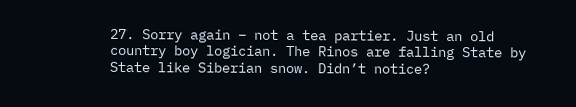27. Sorry again – not a tea partier. Just an old country boy logician. The Rinos are falling State by State like Siberian snow. Didn’t notice?